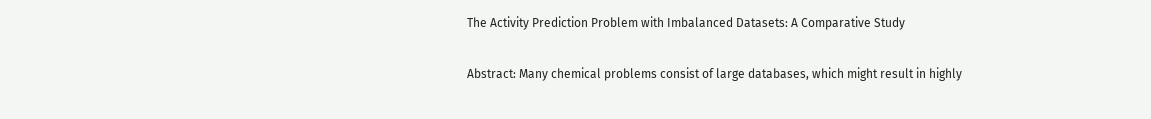The Activity Prediction Problem with Imbalanced Datasets: A Comparative Study

Abstract: Many chemical problems consist of large databases, which might result in highly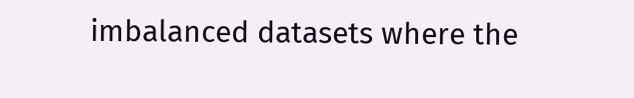imbalanced datasets where the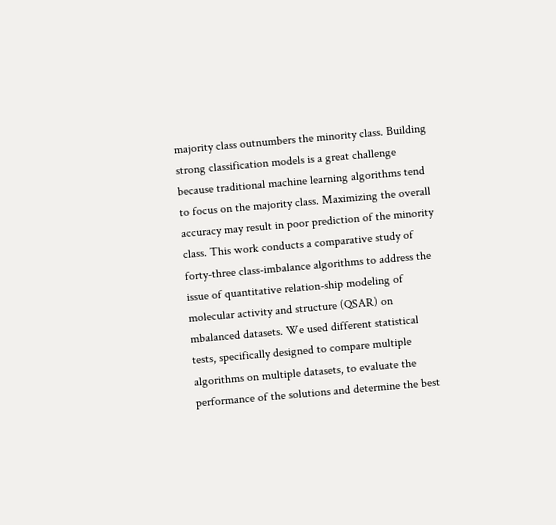majority class outnumbers the minority class. Building strong classification models is a great challenge because traditional machine learning algorithms tend to focus on the majority class. Maximizing the overall accuracy may result in poor prediction of the minority class. This work conducts a comparative study of forty-three class-imbalance algorithms to address the issue of quantitative relation-ship modeling of molecular activity and structure (QSAR) on mbalanced datasets. We used different statistical tests, specifically designed to compare multiple algorithms on multiple datasets, to evaluate the performance of the solutions and determine the best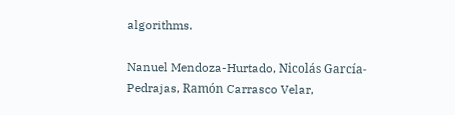algorithms.

Nanuel Mendoza-Hurtado, Nicolás García-Pedrajas, Ramón Carrasco Velar,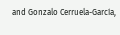and Gonzalo Cerruela-García,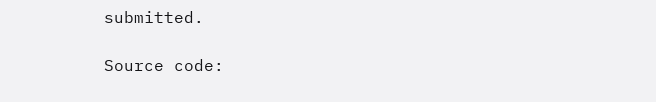submitted.

Source code: